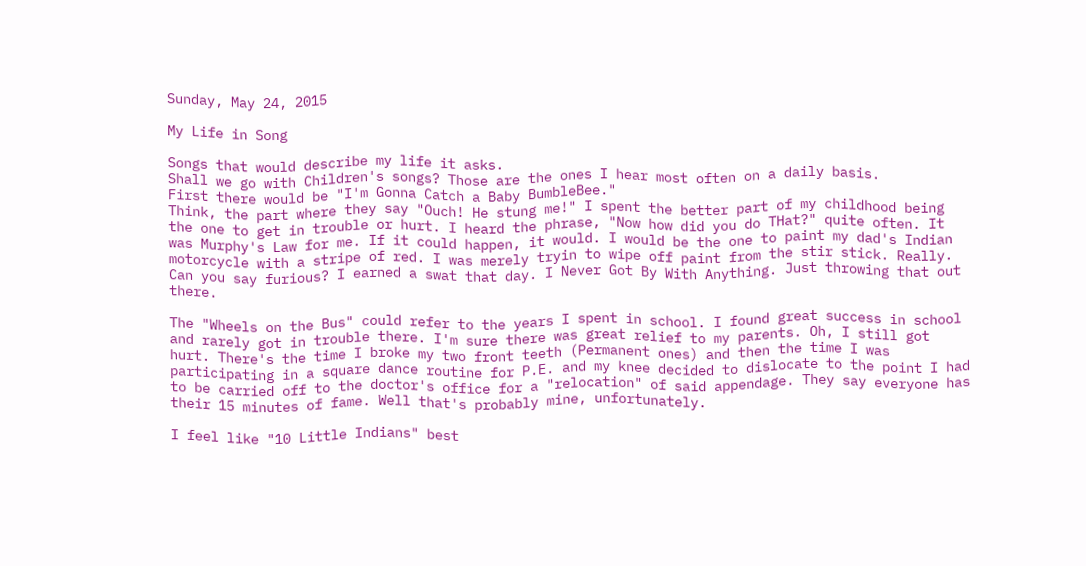Sunday, May 24, 2015

My Life in Song

Songs that would describe my life it asks.
Shall we go with Children's songs? Those are the ones I hear most often on a daily basis.
First there would be "I'm Gonna Catch a Baby BumbleBee."
Think, the part where they say "Ouch! He stung me!" I spent the better part of my childhood being the one to get in trouble or hurt. I heard the phrase, "Now how did you do THat?" quite often. It was Murphy's Law for me. If it could happen, it would. I would be the one to paint my dad's Indian motorcycle with a stripe of red. I was merely tryin to wipe off paint from the stir stick. Really. Can you say furious? I earned a swat that day. I Never Got By With Anything. Just throwing that out there.

The "Wheels on the Bus" could refer to the years I spent in school. I found great success in school and rarely got in trouble there. I'm sure there was great relief to my parents. Oh, I still got hurt. There's the time I broke my two front teeth (Permanent ones) and then the time I was participating in a square dance routine for P.E. and my knee decided to dislocate to the point I had to be carried off to the doctor's office for a "relocation" of said appendage. They say everyone has their 15 minutes of fame. Well that's probably mine, unfortunately.

I feel like "10 Little Indians" best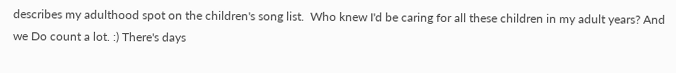describes my adulthood spot on the children's song list.  Who knew I'd be caring for all these children in my adult years? And we Do count a lot. :) There's days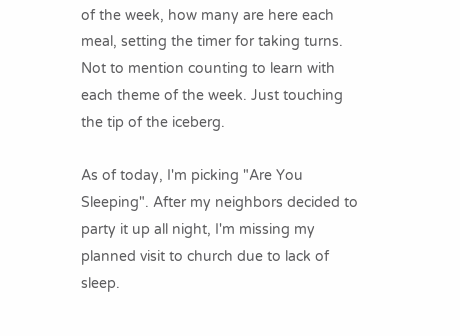of the week, how many are here each meal, setting the timer for taking turns. Not to mention counting to learn with each theme of the week. Just touching the tip of the iceberg.

As of today, I'm picking "Are You Sleeping". After my neighbors decided to party it up all night, I'm missing my planned visit to church due to lack of sleep.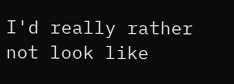I'd really rather not look like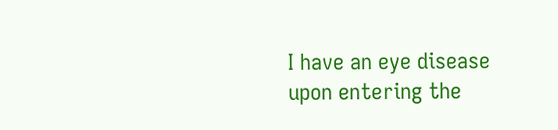I have an eye disease upon entering the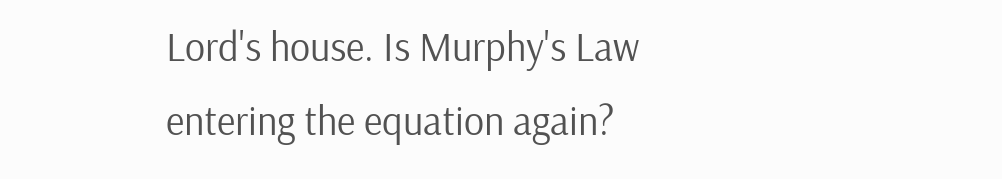Lord's house. Is Murphy's Law entering the equation again?